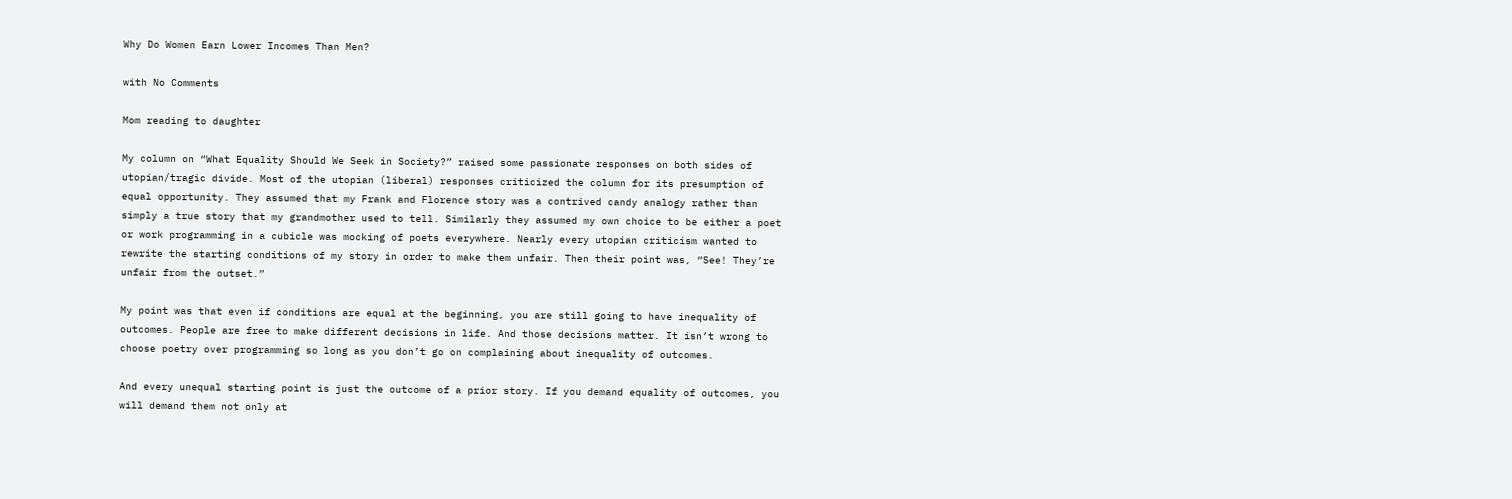Why Do Women Earn Lower Incomes Than Men?

with No Comments

Mom reading to daughter

My column on “What Equality Should We Seek in Society?” raised some passionate responses on both sides of utopian/tragic divide. Most of the utopian (liberal) responses criticized the column for its presumption of equal opportunity. They assumed that my Frank and Florence story was a contrived candy analogy rather than simply a true story that my grandmother used to tell. Similarly they assumed my own choice to be either a poet or work programming in a cubicle was mocking of poets everywhere. Nearly every utopian criticism wanted to rewrite the starting conditions of my story in order to make them unfair. Then their point was, “See! They’re unfair from the outset.”

My point was that even if conditions are equal at the beginning, you are still going to have inequality of outcomes. People are free to make different decisions in life. And those decisions matter. It isn’t wrong to choose poetry over programming so long as you don’t go on complaining about inequality of outcomes.

And every unequal starting point is just the outcome of a prior story. If you demand equality of outcomes, you will demand them not only at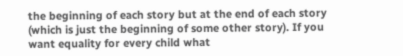the beginning of each story but at the end of each story (which is just the beginning of some other story). If you want equality for every child what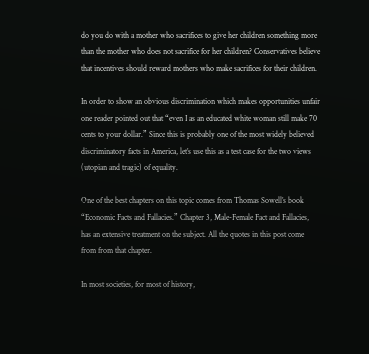do you do with a mother who sacrifices to give her children something more than the mother who does not sacrifice for her children? Conservatives believe that incentives should reward mothers who make sacrifices for their children.

In order to show an obvious discrimination which makes opportunities unfair one reader pointed out that “even I as an educated white woman still make 70 cents to your dollar.” Since this is probably one of the most widely believed discriminatory facts in America, let’s use this as a test case for the two views (utopian and tragic) of equality.

One of the best chapters on this topic comes from Thomas Sowell’s book “Economic Facts and Fallacies.” Chapter 3, Male-Female Fact and Fallacies, has an extensive treatment on the subject. All the quotes in this post come from from that chapter.

In most societies, for most of history,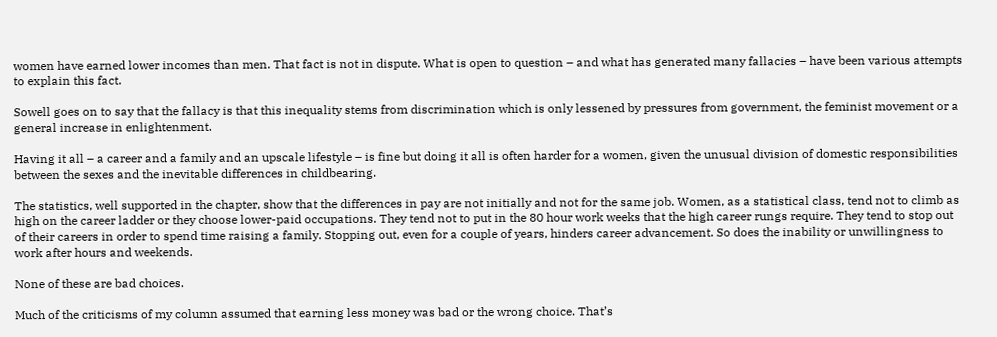women have earned lower incomes than men. That fact is not in dispute. What is open to question – and what has generated many fallacies – have been various attempts to explain this fact.

Sowell goes on to say that the fallacy is that this inequality stems from discrimination which is only lessened by pressures from government, the feminist movement or a general increase in enlightenment.

Having it all – a career and a family and an upscale lifestyle – is fine but doing it all is often harder for a women, given the unusual division of domestic responsibilities between the sexes and the inevitable differences in childbearing.

The statistics, well supported in the chapter, show that the differences in pay are not initially and not for the same job. Women, as a statistical class, tend not to climb as high on the career ladder or they choose lower-paid occupations. They tend not to put in the 80 hour work weeks that the high career rungs require. They tend to stop out of their careers in order to spend time raising a family. Stopping out, even for a couple of years, hinders career advancement. So does the inability or unwillingness to work after hours and weekends.

None of these are bad choices.

Much of the criticisms of my column assumed that earning less money was bad or the wrong choice. That’s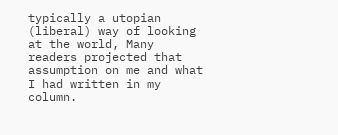typically a utopian (liberal) way of looking at the world, Many readers projected that assumption on me and what I had written in my column.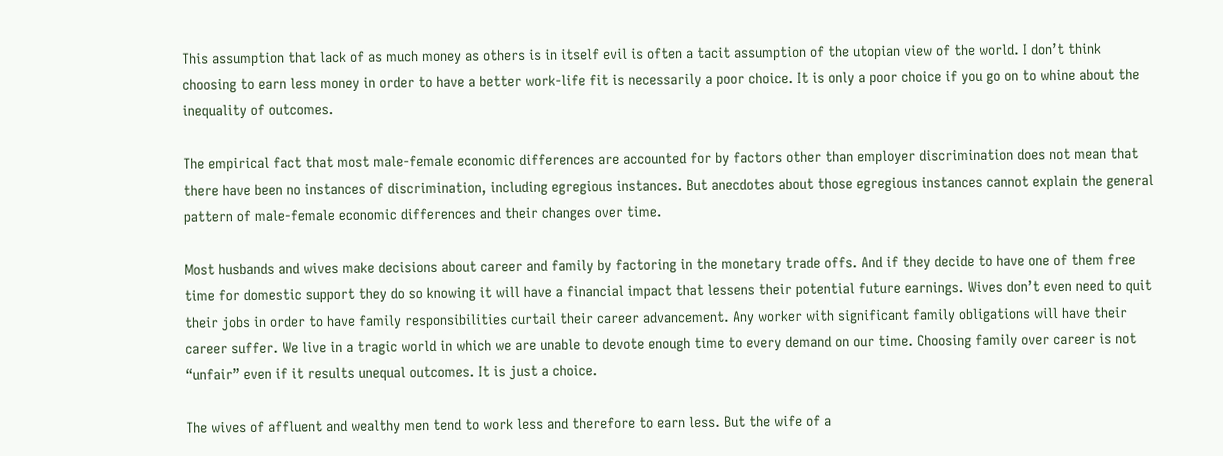This assumption that lack of as much money as others is in itself evil is often a tacit assumption of the utopian view of the world. I don’t think choosing to earn less money in order to have a better work-life fit is necessarily a poor choice. It is only a poor choice if you go on to whine about the inequality of outcomes.

The empirical fact that most male-female economic differences are accounted for by factors other than employer discrimination does not mean that there have been no instances of discrimination, including egregious instances. But anecdotes about those egregious instances cannot explain the general pattern of male-female economic differences and their changes over time.

Most husbands and wives make decisions about career and family by factoring in the monetary trade offs. And if they decide to have one of them free time for domestic support they do so knowing it will have a financial impact that lessens their potential future earnings. Wives don’t even need to quit their jobs in order to have family responsibilities curtail their career advancement. Any worker with significant family obligations will have their career suffer. We live in a tragic world in which we are unable to devote enough time to every demand on our time. Choosing family over career is not “unfair” even if it results unequal outcomes. It is just a choice.

The wives of affluent and wealthy men tend to work less and therefore to earn less. But the wife of a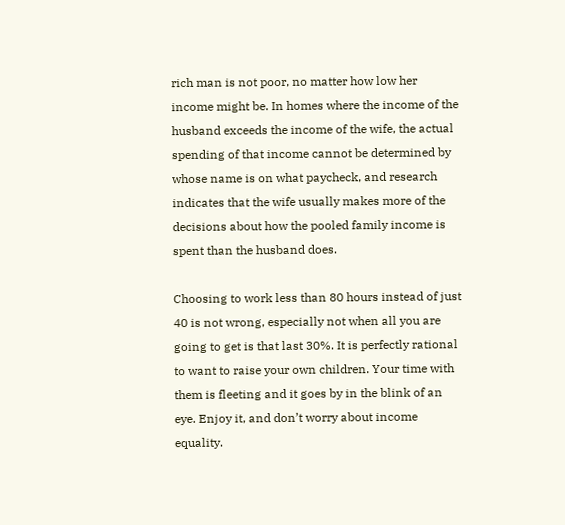rich man is not poor, no matter how low her income might be. In homes where the income of the husband exceeds the income of the wife, the actual spending of that income cannot be determined by whose name is on what paycheck, and research indicates that the wife usually makes more of the decisions about how the pooled family income is spent than the husband does.

Choosing to work less than 80 hours instead of just 40 is not wrong, especially not when all you are going to get is that last 30%. It is perfectly rational to want to raise your own children. Your time with them is fleeting and it goes by in the blink of an eye. Enjoy it, and don’t worry about income equality.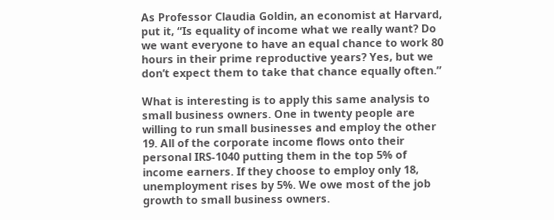As Professor Claudia Goldin, an economist at Harvard, put it, “Is equality of income what we really want? Do we want everyone to have an equal chance to work 80 hours in their prime reproductive years? Yes, but we don’t expect them to take that chance equally often.”

What is interesting is to apply this same analysis to small business owners. One in twenty people are willing to run small businesses and employ the other 19. All of the corporate income flows onto their personal IRS-1040 putting them in the top 5% of income earners. If they choose to employ only 18, unemployment rises by 5%. We owe most of the job growth to small business owners.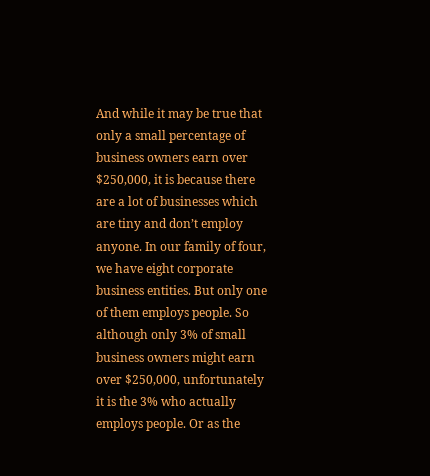And while it may be true that only a small percentage of business owners earn over $250,000, it is because there are a lot of businesses which are tiny and don’t employ anyone. In our family of four, we have eight corporate business entities. But only one of them employs people. So although only 3% of small business owners might earn over $250,000, unfortunately it is the 3% who actually employs people. Or as the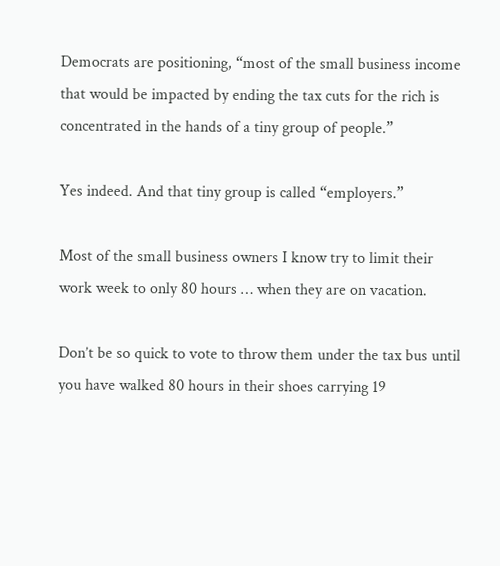Democrats are positioning, “most of the small business income that would be impacted by ending the tax cuts for the rich is concentrated in the hands of a tiny group of people.”

Yes indeed. And that tiny group is called “employers.”

Most of the small business owners I know try to limit their work week to only 80 hours … when they are on vacation.

Don’t be so quick to vote to throw them under the tax bus until you have walked 80 hours in their shoes carrying 19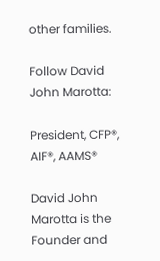other families.

Follow David John Marotta:

President, CFP®, AIF®, AAMS®

David John Marotta is the Founder and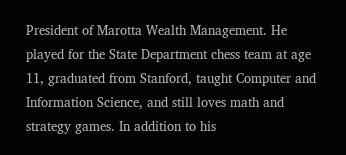President of Marotta Wealth Management. He played for the State Department chess team at age 11, graduated from Stanford, taught Computer and Information Science, and still loves math and strategy games. In addition to his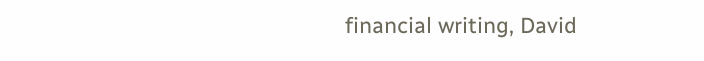financial writing, David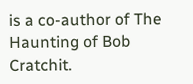is a co-author of The Haunting of Bob Cratchit.